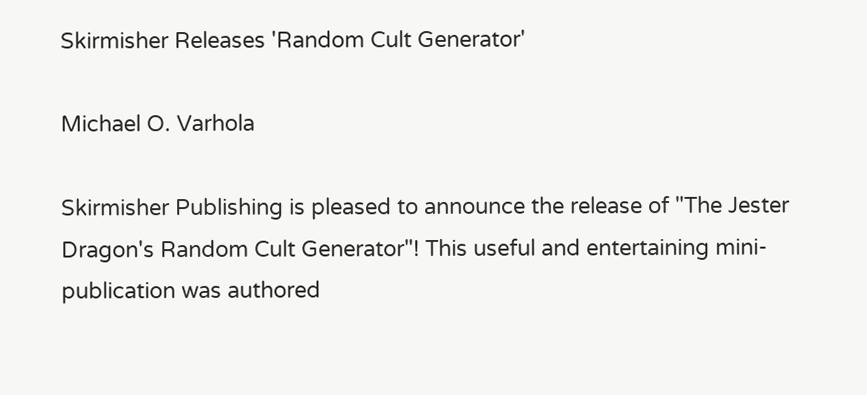Skirmisher Releases 'Random Cult Generator'

Michael O. Varhola

Skirmisher Publishing is pleased to announce the release of "The Jester Dragon's Random Cult Generator"! This useful and entertaining mini-publication was authored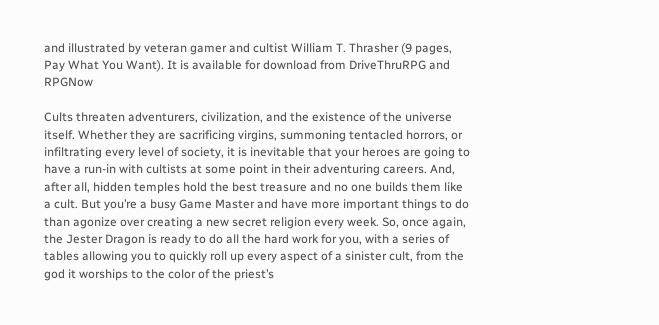and illustrated by veteran gamer and cultist William T. Thrasher (9 pages, Pay What You Want). It is available for download from DriveThruRPG and RPGNow

Cults threaten adventurers, civilization, and the existence of the universe itself. Whether they are sacrificing virgins, summoning tentacled horrors, or infiltrating every level of society, it is inevitable that your heroes are going to have a run-in with cultists at some point in their adventuring careers. And, after all, hidden temples hold the best treasure and no one builds them like a cult. But you’re a busy Game Master and have more important things to do than agonize over creating a new secret religion every week. So, once again, the Jester Dragon is ready to do all the hard work for you, with a series of tables allowing you to quickly roll up every aspect of a sinister cult, from the god it worships to the color of the priest’s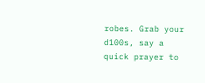robes. Grab your d100s, say a quick prayer to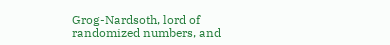Grog-Nardsoth, lord of randomized numbers, and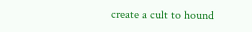create a cult to hound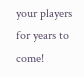your players for years to come!